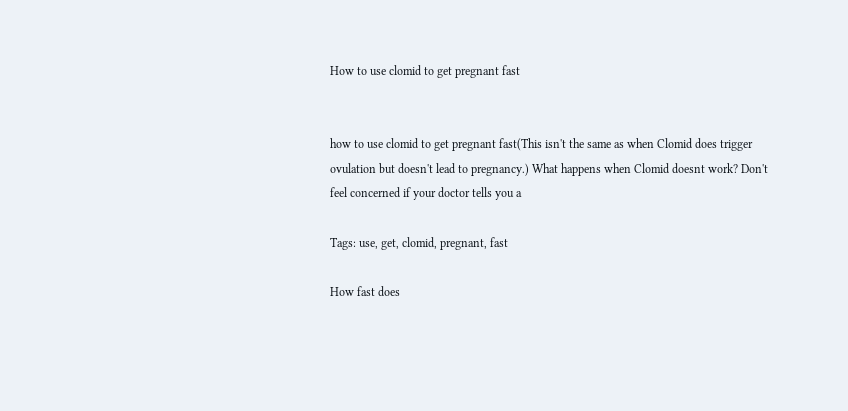How to use clomid to get pregnant fast


how to use clomid to get pregnant fast(This isn't the same as when Clomid does trigger ovulation but doesn't lead to pregnancy.) What happens when Clomid doesnt work? Don't feel concerned if your doctor tells you a

Tags: use, get, clomid, pregnant, fast

How fast does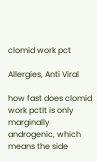clomid work pct

Allergies, Anti Viral

how fast does clomid work pctIt is only marginally androgenic, which means the side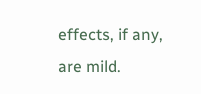effects, if any, are mild.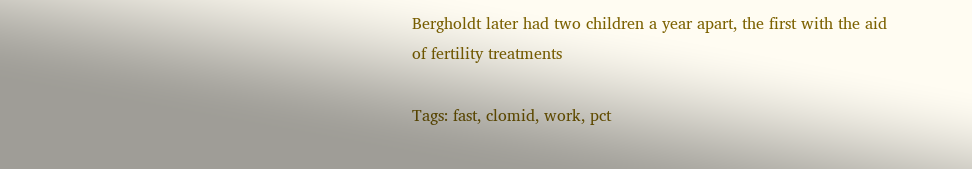Bergholdt later had two children a year apart, the first with the aid of fertility treatments

Tags: fast, clomid, work, pct